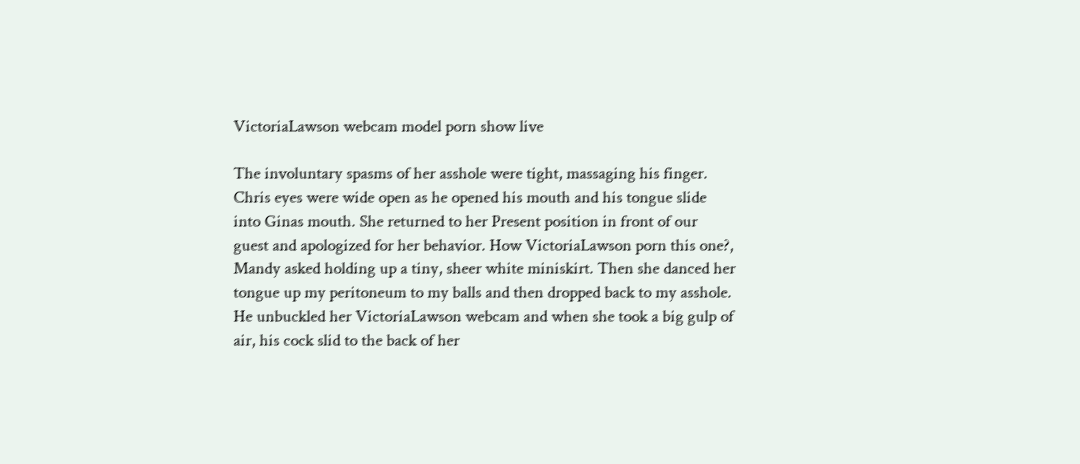VictoriaLawson webcam model porn show live

The involuntary spasms of her asshole were tight, massaging his finger. Chris eyes were wide open as he opened his mouth and his tongue slide into Ginas mouth. She returned to her Present position in front of our guest and apologized for her behavior. How VictoriaLawson porn this one?, Mandy asked holding up a tiny, sheer white miniskirt. Then she danced her tongue up my peritoneum to my balls and then dropped back to my asshole. He unbuckled her VictoriaLawson webcam and when she took a big gulp of air, his cock slid to the back of her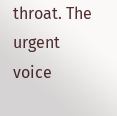throat. The urgent voice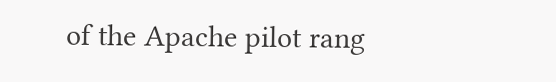of the Apache pilot rang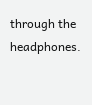through the headphones.